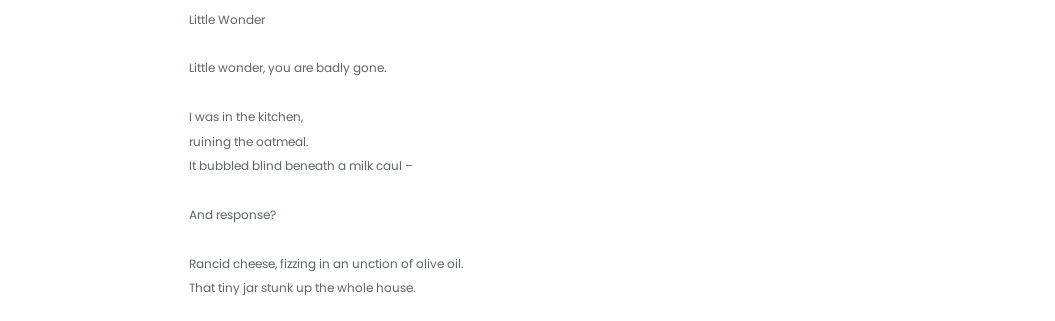Little Wonder

Little wonder, you are badly gone.

I was in the kitchen,
ruining the oatmeal.
It bubbled blind beneath a milk caul –

And response?

Rancid cheese, fizzing in an unction of olive oil.
That tiny jar stunk up the whole house.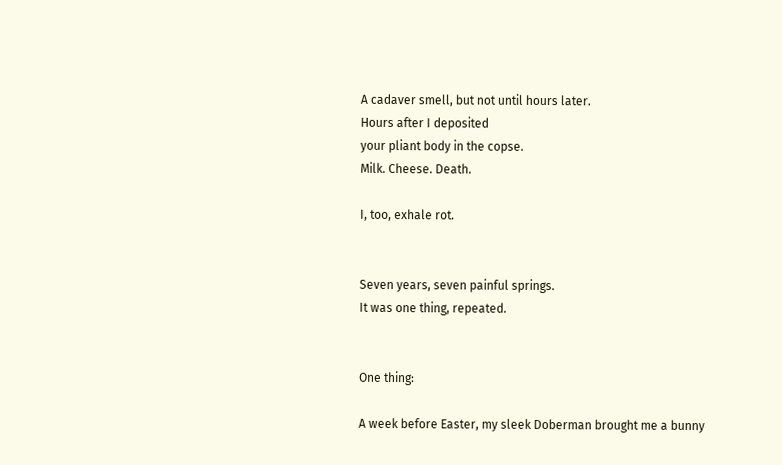A cadaver smell, but not until hours later.
Hours after I deposited
your pliant body in the copse.
Milk. Cheese. Death.

I, too, exhale rot.


Seven years, seven painful springs.
It was one thing, repeated.


One thing:

A week before Easter, my sleek Doberman brought me a bunny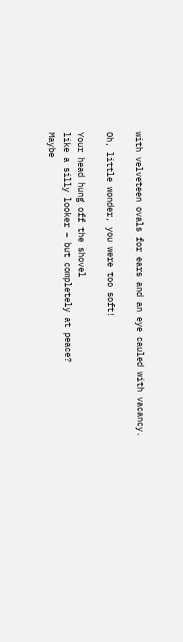with velveteen ovals for ears and an eye cauled with vacancy.

Oh, little wonder, you were too soft!

Your head hung off the shovel
like a silly looker – but completely at peace?
Maybe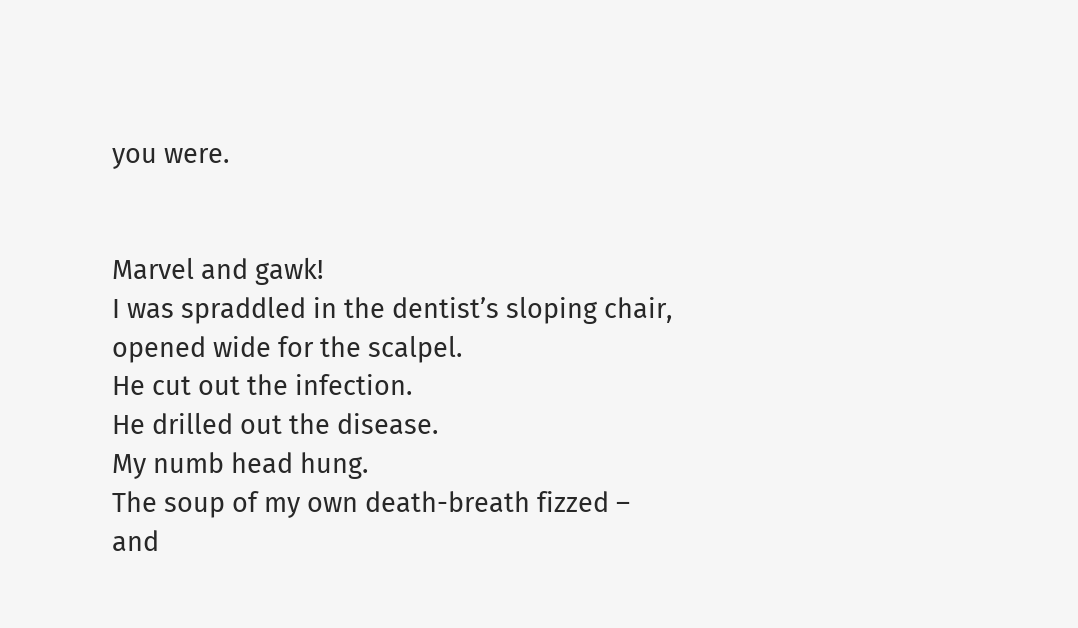you were.


Marvel and gawk!
I was spraddled in the dentist’s sloping chair,
opened wide for the scalpel.
He cut out the infection.
He drilled out the disease.
My numb head hung.
The soup of my own death-breath fizzed –
and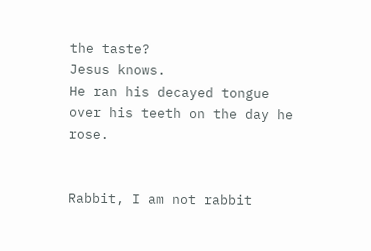the taste?
Jesus knows.
He ran his decayed tongue
over his teeth on the day he rose.


Rabbit, I am not rabbit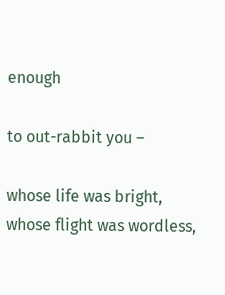enough

to out-rabbit you –

whose life was bright,
whose flight was wordless,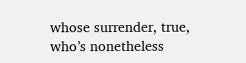whose surrender, true,
who’s nonetheless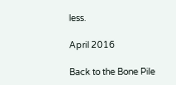less.

April 2016

Back to the Bone Pile